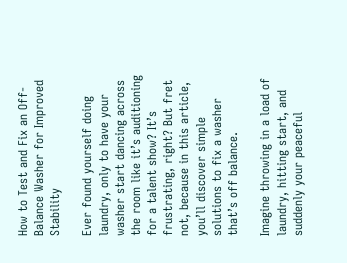How to Test and Fix an Off-Balance Washer for Improved Stability

Ever found yourself doing laundry, only to have your washer start dancing across the room like it’s auditioning for a talent show? It’s frustrating, right? But fret not, because in this article, you’ll discover simple solutions to fix a washer that’s off balance.

Imagine throwing in a load of laundry, hitting start, and suddenly your peaceful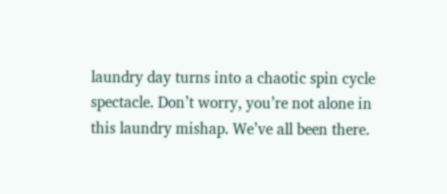laundry day turns into a chaotic spin cycle spectacle. Don’t worry, you’re not alone in this laundry mishap. We’ve all been there.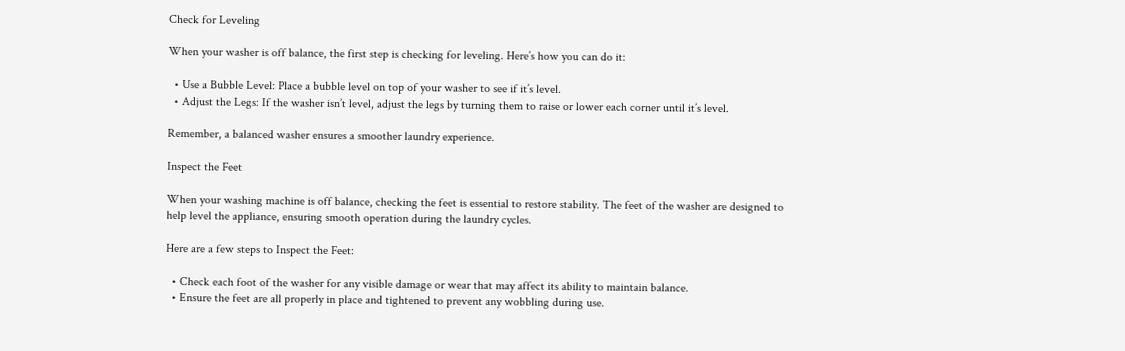Check for Leveling

When your washer is off balance, the first step is checking for leveling. Here’s how you can do it:

  • Use a Bubble Level: Place a bubble level on top of your washer to see if it’s level.
  • Adjust the Legs: If the washer isn’t level, adjust the legs by turning them to raise or lower each corner until it’s level.

Remember, a balanced washer ensures a smoother laundry experience.

Inspect the Feet

When your washing machine is off balance, checking the feet is essential to restore stability. The feet of the washer are designed to help level the appliance, ensuring smooth operation during the laundry cycles.

Here are a few steps to Inspect the Feet:

  • Check each foot of the washer for any visible damage or wear that may affect its ability to maintain balance.
  • Ensure the feet are all properly in place and tightened to prevent any wobbling during use.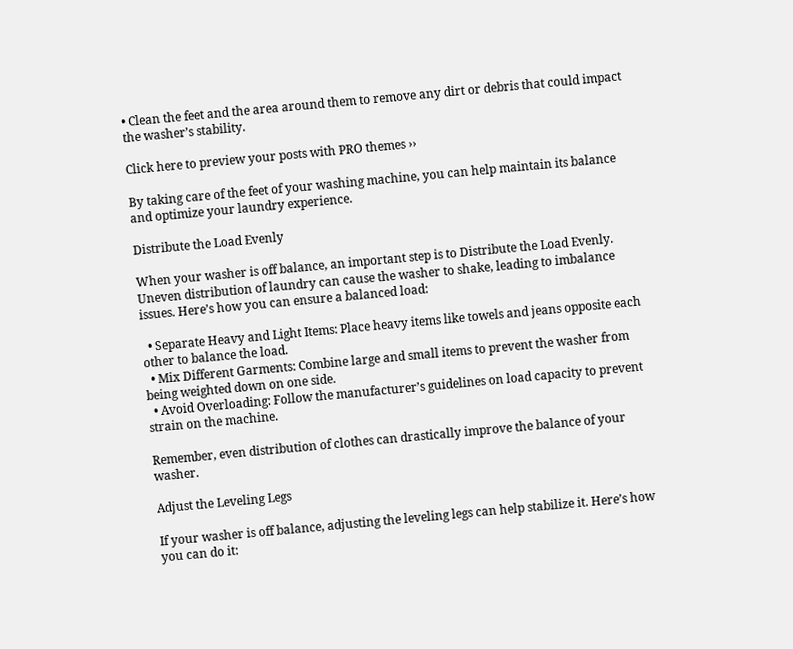• Clean the feet and the area around them to remove any dirt or debris that could impact the washer’s stability.

Click here to preview your posts with PRO themes ››

By taking care of the feet of your washing machine, you can help maintain its balance and optimize your laundry experience.

Distribute the Load Evenly

When your washer is off balance, an important step is to Distribute the Load Evenly. Uneven distribution of laundry can cause the washer to shake, leading to imbalance issues. Here’s how you can ensure a balanced load:

  • Separate Heavy and Light Items: Place heavy items like towels and jeans opposite each other to balance the load.
  • Mix Different Garments: Combine large and small items to prevent the washer from being weighted down on one side.
  • Avoid Overloading: Follow the manufacturer’s guidelines on load capacity to prevent strain on the machine.

Remember, even distribution of clothes can drastically improve the balance of your washer.

Adjust the Leveling Legs

If your washer is off balance, adjusting the leveling legs can help stabilize it. Here’s how you can do it: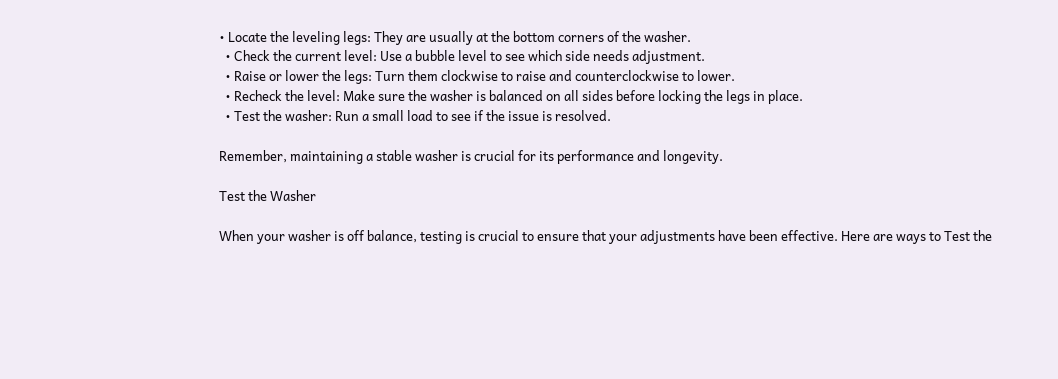• Locate the leveling legs: They are usually at the bottom corners of the washer.
  • Check the current level: Use a bubble level to see which side needs adjustment.
  • Raise or lower the legs: Turn them clockwise to raise and counterclockwise to lower.
  • Recheck the level: Make sure the washer is balanced on all sides before locking the legs in place.
  • Test the washer: Run a small load to see if the issue is resolved.

Remember, maintaining a stable washer is crucial for its performance and longevity.

Test the Washer

When your washer is off balance, testing is crucial to ensure that your adjustments have been effective. Here are ways to Test the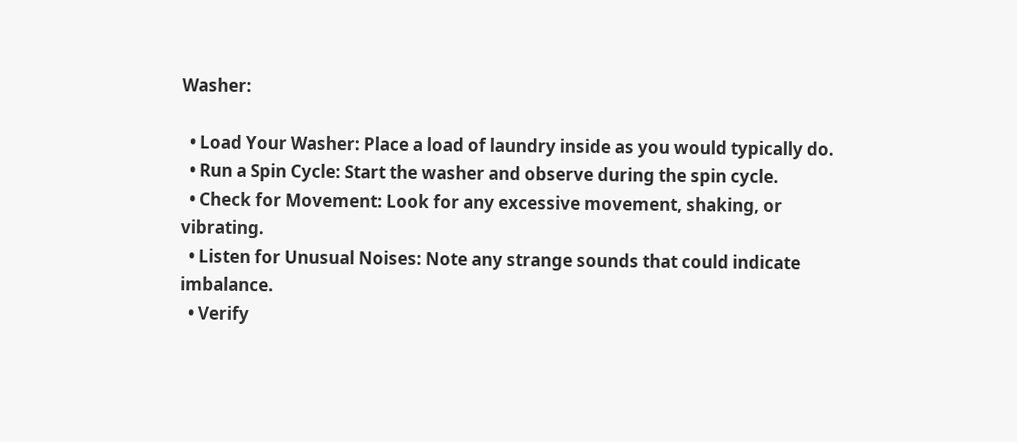Washer:

  • Load Your Washer: Place a load of laundry inside as you would typically do.
  • Run a Spin Cycle: Start the washer and observe during the spin cycle.
  • Check for Movement: Look for any excessive movement, shaking, or vibrating.
  • Listen for Unusual Noises: Note any strange sounds that could indicate imbalance.
  • Verify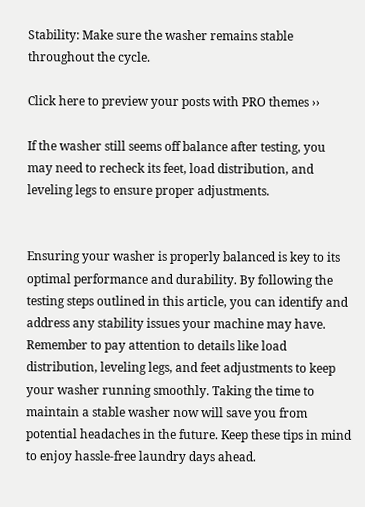Stability: Make sure the washer remains stable throughout the cycle.

Click here to preview your posts with PRO themes ››

If the washer still seems off balance after testing, you may need to recheck its feet, load distribution, and leveling legs to ensure proper adjustments.


Ensuring your washer is properly balanced is key to its optimal performance and durability. By following the testing steps outlined in this article, you can identify and address any stability issues your machine may have. Remember to pay attention to details like load distribution, leveling legs, and feet adjustments to keep your washer running smoothly. Taking the time to maintain a stable washer now will save you from potential headaches in the future. Keep these tips in mind to enjoy hassle-free laundry days ahead.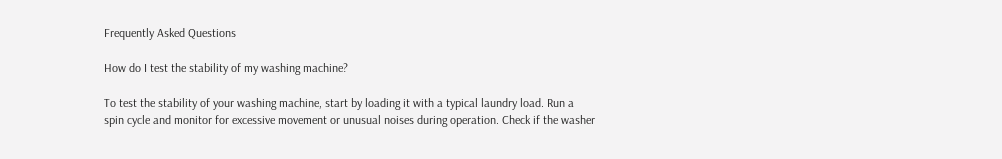Frequently Asked Questions

How do I test the stability of my washing machine?

To test the stability of your washing machine, start by loading it with a typical laundry load. Run a spin cycle and monitor for excessive movement or unusual noises during operation. Check if the washer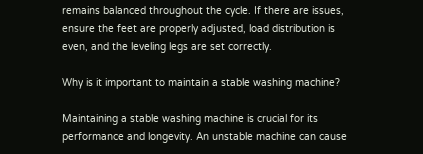remains balanced throughout the cycle. If there are issues, ensure the feet are properly adjusted, load distribution is even, and the leveling legs are set correctly.

Why is it important to maintain a stable washing machine?

Maintaining a stable washing machine is crucial for its performance and longevity. An unstable machine can cause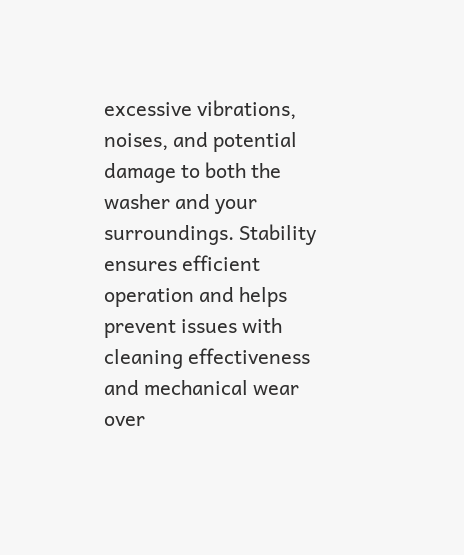excessive vibrations, noises, and potential damage to both the washer and your surroundings. Stability ensures efficient operation and helps prevent issues with cleaning effectiveness and mechanical wear over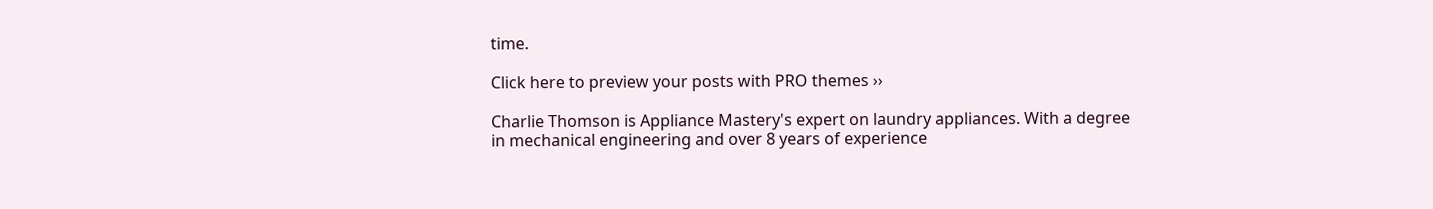time.

Click here to preview your posts with PRO themes ››

Charlie Thomson is Appliance Mastery's expert on laundry appliances. With a degree in mechanical engineering and over 8 years of experience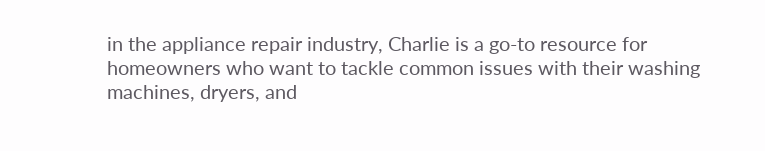in the appliance repair industry, Charlie is a go-to resource for homeowners who want to tackle common issues with their washing machines, dryers, and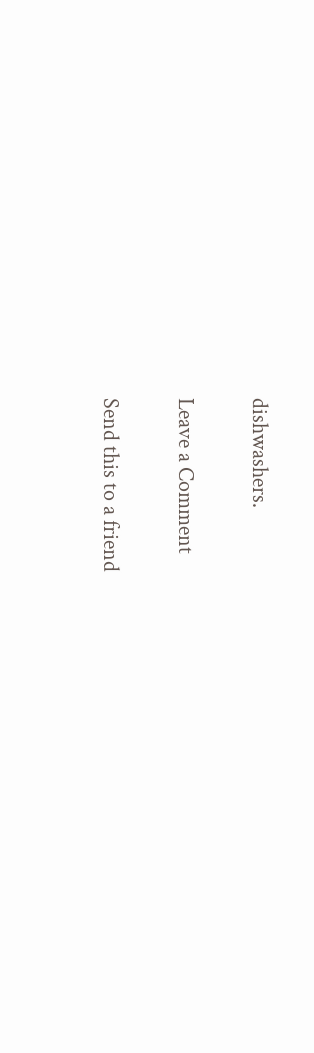dishwashers.

Leave a Comment

Send this to a friend